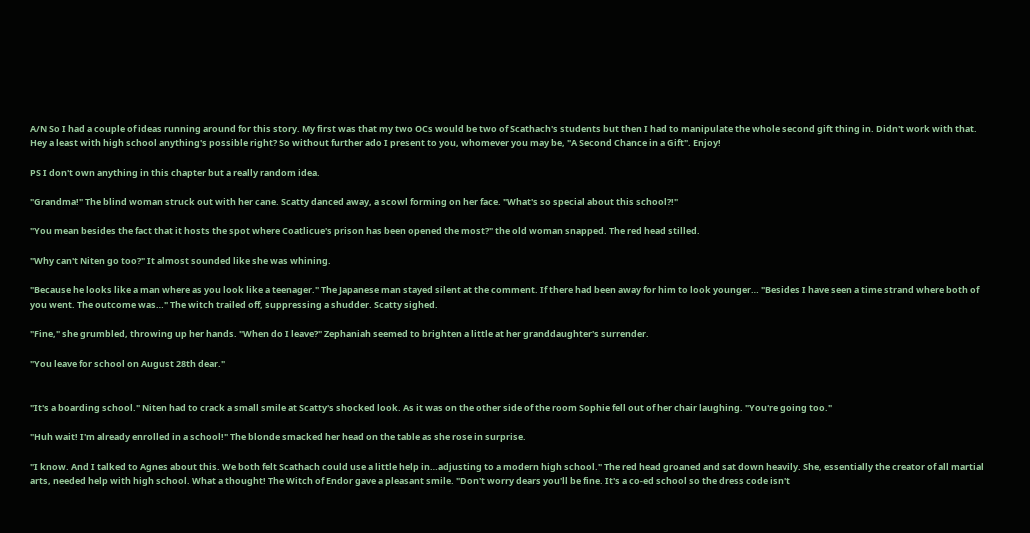A/N So I had a couple of ideas running around for this story. My first was that my two OCs would be two of Scathach's students but then I had to manipulate the whole second gift thing in. Didn't work with that. Hey a least with high school anything's possible right? So without further ado I present to you, whomever you may be, "A Second Chance in a Gift". Enjoy!

PS I don't own anything in this chapter but a really random idea.

"Grandma!" The blind woman struck out with her cane. Scatty danced away, a scowl forming on her face. "What's so special about this school?!"

"You mean besides the fact that it hosts the spot where Coatlicue's prison has been opened the most?" the old woman snapped. The red head stilled.

"Why can't Niten go too?" It almost sounded like she was whining.

"Because he looks like a man where as you look like a teenager." The Japanese man stayed silent at the comment. If there had been away for him to look younger… "Besides I have seen a time strand where both of you went. The outcome was…" The witch trailed off, suppressing a shudder. Scatty sighed.

"Fine," she grumbled, throwing up her hands. "When do I leave?" Zephaniah seemed to brighten a little at her granddaughter's surrender.

"You leave for school on August 28th dear."


"It's a boarding school." Niten had to crack a small smile at Scatty's shocked look. As it was on the other side of the room Sophie fell out of her chair laughing. "You're going too."

"Huh wait! I'm already enrolled in a school!" The blonde smacked her head on the table as she rose in surprise.

"I know. And I talked to Agnes about this. We both felt Scathach could use a little help in…adjusting to a modern high school." The red head groaned and sat down heavily. She, essentially the creator of all martial arts, needed help with high school. What a thought! The Witch of Endor gave a pleasant smile. "Don't worry dears you'll be fine. It's a co-ed school so the dress code isn't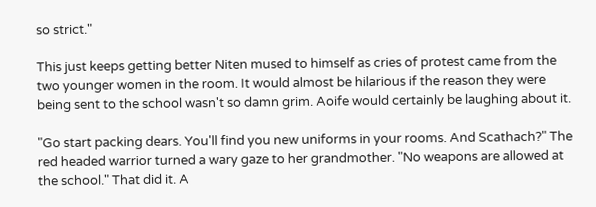so strict."

This just keeps getting better Niten mused to himself as cries of protest came from the two younger women in the room. It would almost be hilarious if the reason they were being sent to the school wasn't so damn grim. Aoife would certainly be laughing about it.

"Go start packing dears. You'll find you new uniforms in your rooms. And Scathach?" The red headed warrior turned a wary gaze to her grandmother. "No weapons are allowed at the school." That did it. A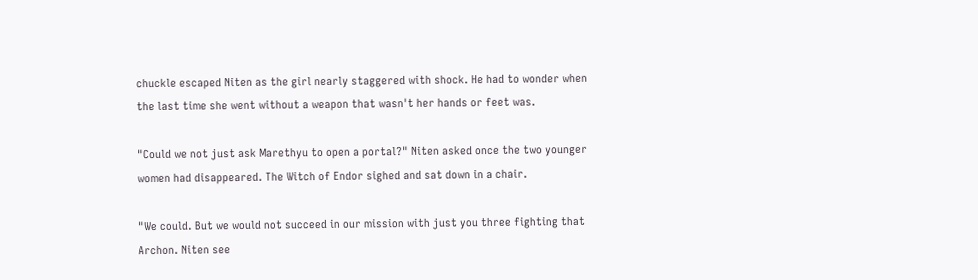chuckle escaped Niten as the girl nearly staggered with shock. He had to wonder when the last time she went without a weapon that wasn't her hands or feet was.

"Could we not just ask Marethyu to open a portal?" Niten asked once the two younger women had disappeared. The Witch of Endor sighed and sat down in a chair.

"We could. But we would not succeed in our mission with just you three fighting that Archon. Niten see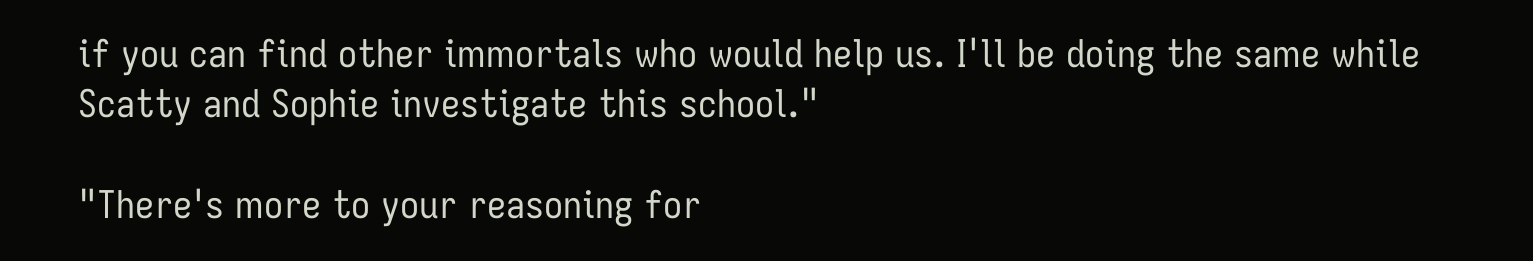if you can find other immortals who would help us. I'll be doing the same while Scatty and Sophie investigate this school."

"There's more to your reasoning for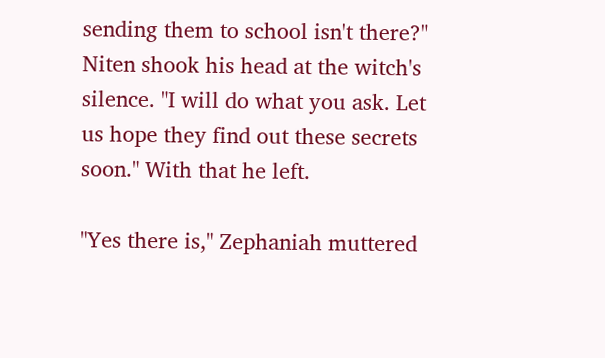sending them to school isn't there?" Niten shook his head at the witch's silence. "I will do what you ask. Let us hope they find out these secrets soon." With that he left.

"Yes there is," Zephaniah muttered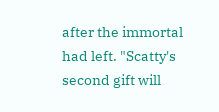after the immortal had left. "Scatty's second gift will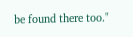be found there too."